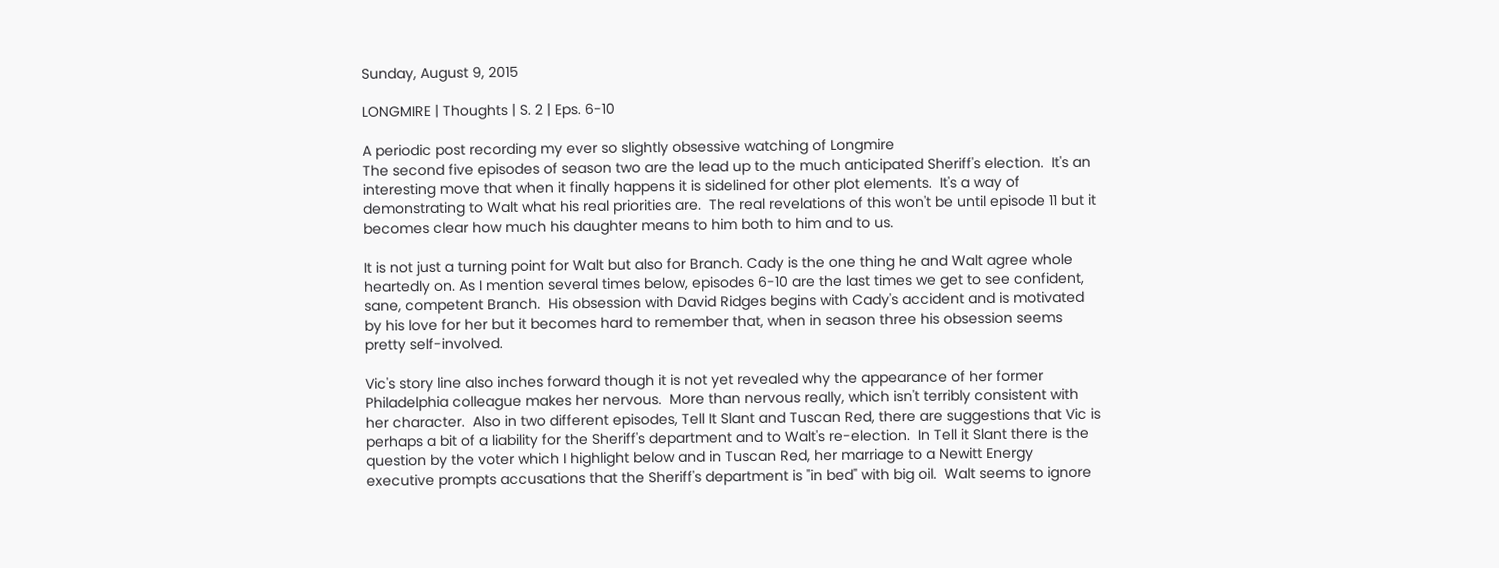Sunday, August 9, 2015

LONGMIRE | Thoughts | S. 2 | Eps. 6-10

A periodic post recording my ever so slightly obsessive watching of Longmire
The second five episodes of season two are the lead up to the much anticipated Sheriff's election.  It's an interesting move that when it finally happens it is sidelined for other plot elements.  It's a way of demonstrating to Walt what his real priorities are.  The real revelations of this won't be until episode 11 but it becomes clear how much his daughter means to him both to him and to us.

It is not just a turning point for Walt but also for Branch. Cady is the one thing he and Walt agree whole heartedly on. As I mention several times below, episodes 6-10 are the last times we get to see confident, sane, competent Branch.  His obsession with David Ridges begins with Cady's accident and is motivated by his love for her but it becomes hard to remember that, when in season three his obsession seems pretty self-involved.

Vic's story line also inches forward though it is not yet revealed why the appearance of her former Philadelphia colleague makes her nervous.  More than nervous really, which isn't terribly consistent with her character.  Also in two different episodes, Tell It Slant and Tuscan Red, there are suggestions that Vic is perhaps a bit of a liability for the Sheriff's department and to Walt's re-election.  In Tell it Slant there is the question by the voter which I highlight below and in Tuscan Red, her marriage to a Newitt Energy executive prompts accusations that the Sheriff's department is "in bed" with big oil.  Walt seems to ignore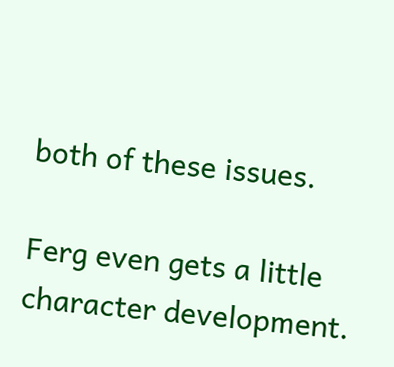both of these issues.

Ferg even gets a little character development.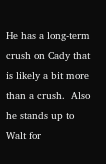He has a long-term crush on Cady that is likely a bit more than a crush.  Also he stands up to Walt for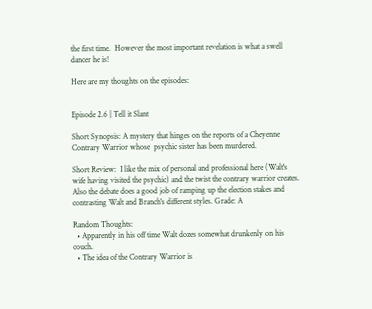the first time.  However the most important revelation is what a swell dancer he is!

Here are my thoughts on the episodes:


Episode 2.6 | Tell it Slant

Short Synopsis: A mystery that hinges on the reports of a Cheyenne Contrary Warrior whose  psychic sister has been murdered.

Short Review:  I like the mix of personal and professional here (Walt's wife having visited the psychic) and the twist the contrary warrior creates.  Also the debate does a good job of ramping up the election stakes and contrasting Walt and Branch's different styles. Grade: A

Random Thoughts:
  • Apparently in his off time Walt dozes somewhat drunkenly on his couch.
  • The idea of the Contrary Warrior is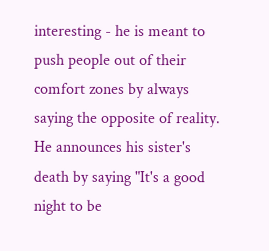interesting - he is meant to push people out of their comfort zones by always saying the opposite of reality.  He announces his sister's death by saying "It's a good night to be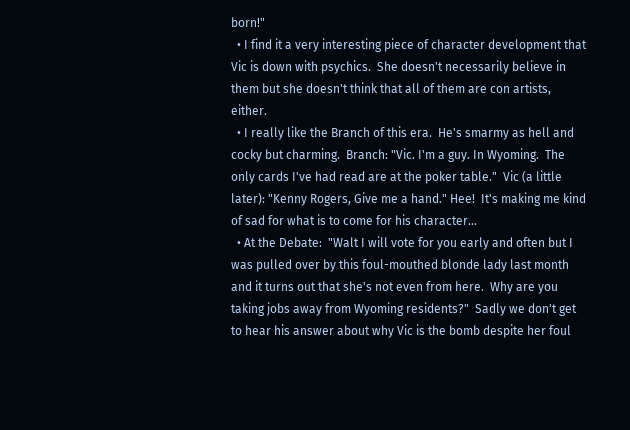born!"
  • I find it a very interesting piece of character development that Vic is down with psychics.  She doesn't necessarily believe in them but she doesn't think that all of them are con artists, either.
  • I really like the Branch of this era.  He's smarmy as hell and cocky but charming.  Branch: "Vic. I'm a guy. In Wyoming.  The only cards I've had read are at the poker table."  Vic (a little later): "Kenny Rogers, Give me a hand." Hee!  It's making me kind of sad for what is to come for his character...
  • At the Debate:  "Walt I will vote for you early and often but I was pulled over by this foul-mouthed blonde lady last month and it turns out that she's not even from here.  Why are you taking jobs away from Wyoming residents?"  Sadly we don't get to hear his answer about why Vic is the bomb despite her foul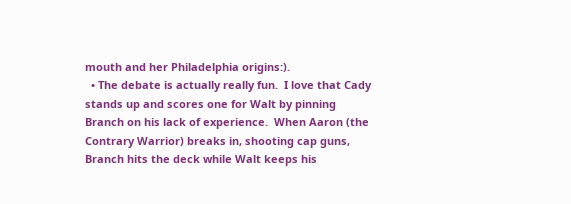mouth and her Philadelphia origins:).
  • The debate is actually really fun.  I love that Cady stands up and scores one for Walt by pinning Branch on his lack of experience.  When Aaron (the Contrary Warrior) breaks in, shooting cap guns,  Branch hits the deck while Walt keeps his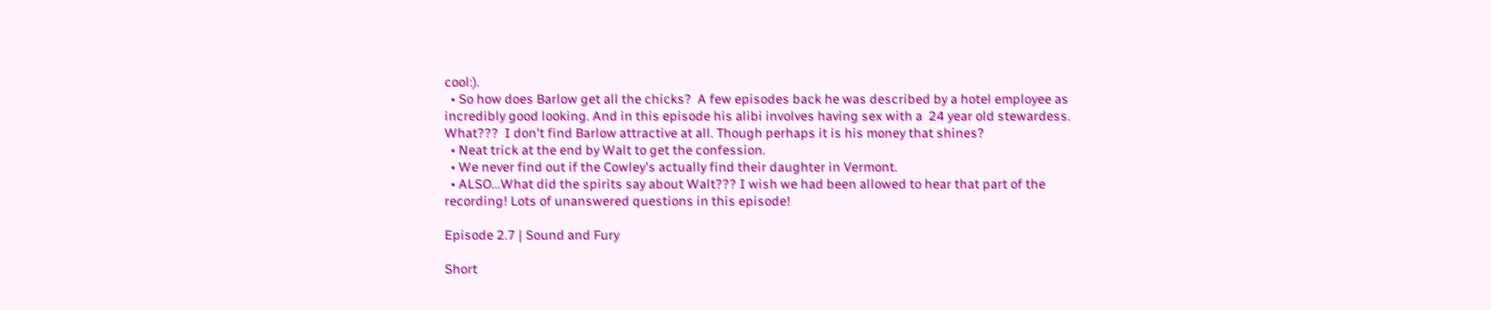cool:).
  • So how does Barlow get all the chicks?  A few episodes back he was described by a hotel employee as incredibly good looking. And in this episode his alibi involves having sex with a  24 year old stewardess. What???  I don't find Barlow attractive at all. Though perhaps it is his money that shines?
  • Neat trick at the end by Walt to get the confession.
  • We never find out if the Cowley's actually find their daughter in Vermont.
  • ALSO...What did the spirits say about Walt??? I wish we had been allowed to hear that part of the recording! Lots of unanswered questions in this episode!

Episode 2.7 | Sound and Fury

Short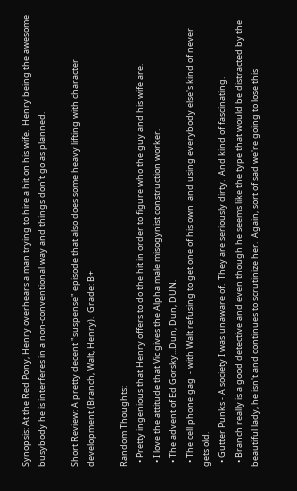Synopsis: At the Red Pony, Henry overhears a man trying to hire a hit on his wife.  Henry being the awesome busybody he is interferes in a non-conventional way and things don't go as planned.

Short Review: A pretty decent "suspense" episode that also does some heavy lifting with character development (Branch, Walt, Henry).  Grade: B+

Random Thoughts:
  • Pretty ingenious that Henry offers to do the hit in order to figure who the guy and his wife are.
  • I love the attitude that Vic gives the Alpha male misogynist construction worker.
  • The advent of Ed Gorsky...Dun, Dun, DUN.
  • The cell phone gag  - with Walt refusing to get one of his own  and using everybody else's kind of never gets old.
  • Gutter Punks - A society I was unaware of.  They are seriously dirty.  And kind of fascinating.
  • Branch really is a good detective and even though he seems like the type that would be distracted by the beautiful lady, he isn't and continues to scrutinize her.  Again, sort of sad we're going to lose this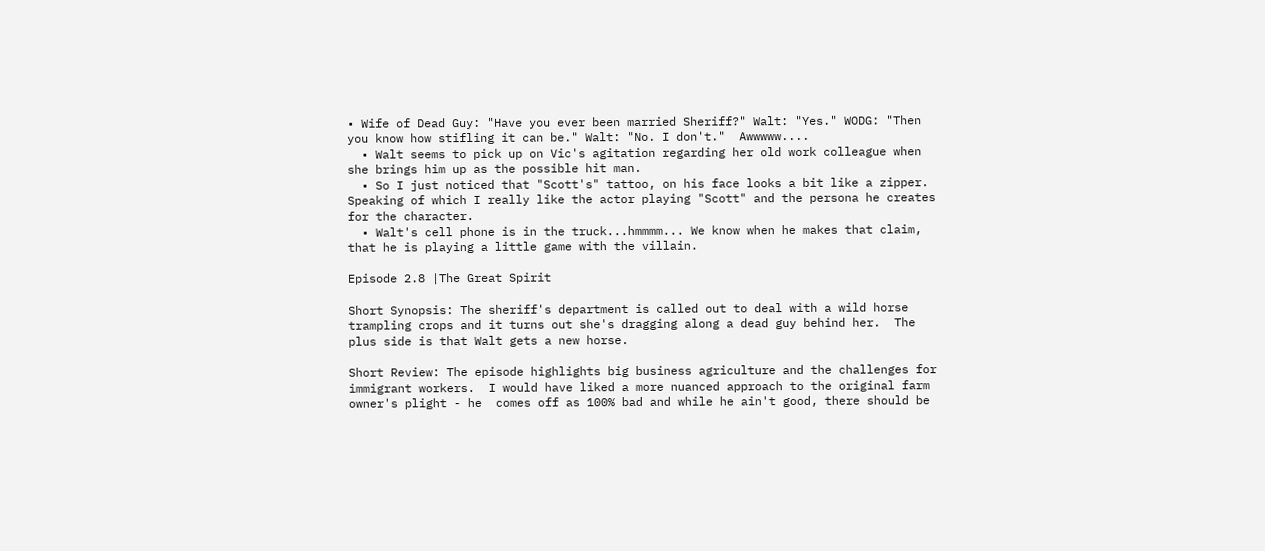• Wife of Dead Guy: "Have you ever been married Sheriff?" Walt: "Yes." WODG: "Then you know how stifling it can be." Walt: "No. I don't."  Awwwww....
  • Walt seems to pick up on Vic's agitation regarding her old work colleague when she brings him up as the possible hit man.
  • So I just noticed that "Scott's" tattoo, on his face looks a bit like a zipper.  Speaking of which I really like the actor playing "Scott" and the persona he creates for the character.
  • Walt's cell phone is in the truck...hmmmm... We know when he makes that claim, that he is playing a little game with the villain.

Episode 2.8 |The Great Spirit

Short Synopsis: The sheriff's department is called out to deal with a wild horse trampling crops and it turns out she's dragging along a dead guy behind her.  The plus side is that Walt gets a new horse.

Short Review: The episode highlights big business agriculture and the challenges for immigrant workers.  I would have liked a more nuanced approach to the original farm owner's plight - he  comes off as 100% bad and while he ain't good, there should be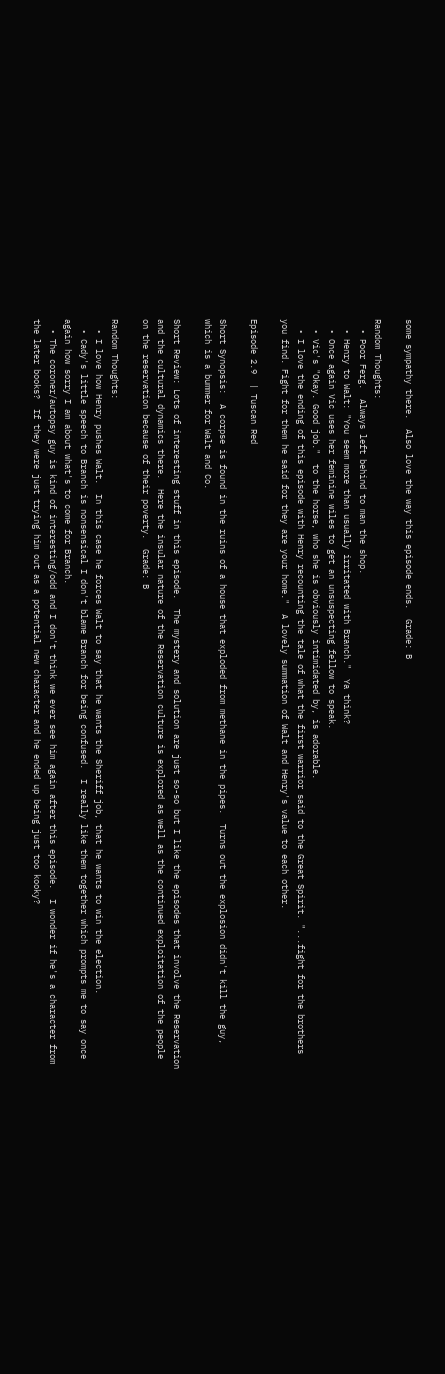some sympathy there.  Also love the way this episode ends.  Grade: B

Random Thoughts:
  • Poor Ferg.  Always left behind to man the shop.
  • Henry to Walt: "You seem more than usually irritated with Branch."  Ya think?
  • Once again Vic uses her feminine wiles to get an unsuspecting fellow to speak.
  • Vic's "Okay. Good job."  to the horse, who she is obviously intimidated by, is adorable.
  • I love the ending of this episode with Henry recounting the tale of what the first warrior said to the Great Spirit. "...fight for the brothers you find. Fight for them he said for they are your home."  A lovely summation of Walt and Henry's value to each other.

Episode 2.9  | Tuscan Red

Short Synopsis:  A corpse is found in the ruins of a house that exploded from methane in the pipes.  Turns out the explosion didn't kill the guy, which is a bummer for Walt and Co.

Short Review: Lots of interesting stuff in this episode.  The mystery and solution are just so-so but I like the episodes that involve the Reservation and the cultural dynamics there.  Here the insular nature of the Reservation culture is explored as well as the continued exploitation of the people on the reservation because of their poverty.  Grade: B

Random Thoughts:
  • I love how Henry pushes Walt.  In this case he forces Walt to say that he wants the Sheriff job, that he wants to win the election.
  • Cady's little speech to Branch is nonsensical I don't blame Branch for being confused.  I really like them together which prompts me to say once again how sorry I am about what's to come for Branch.
  • The coroner/autopsy guy is kind of interesting/odd and I don't think we ever see him again after this episode.  I wonder if he's a character from the later books?  If they were just trying him out as a potential new character and he ended up being just too kooky?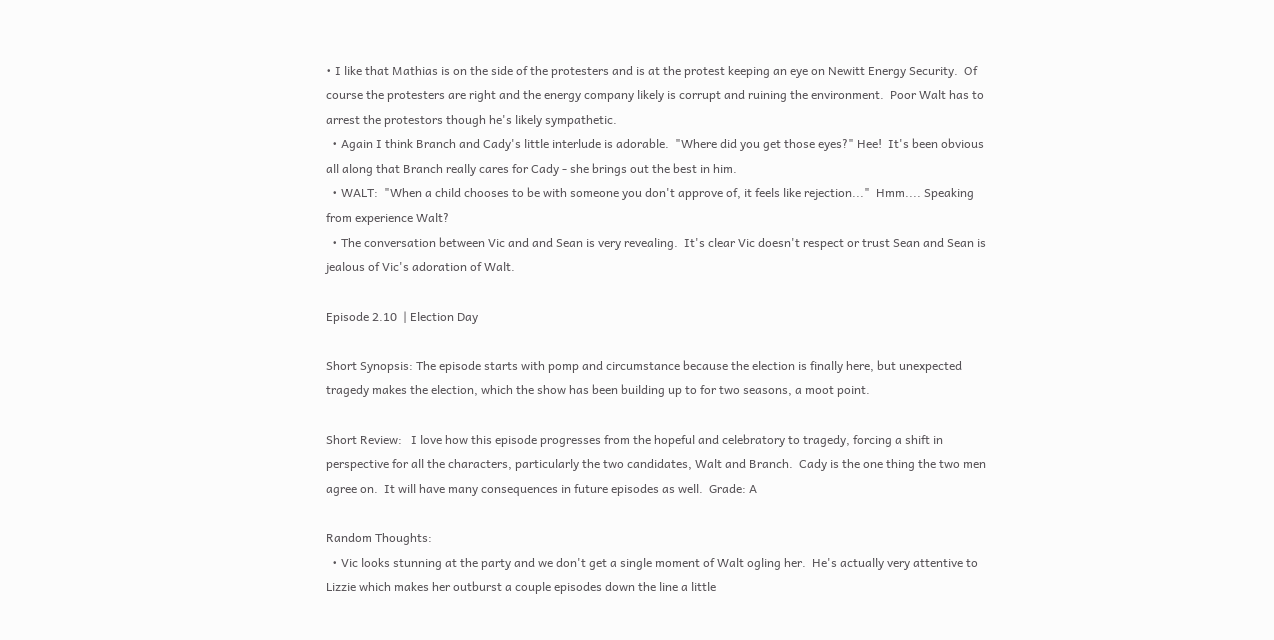• I like that Mathias is on the side of the protesters and is at the protest keeping an eye on Newitt Energy Security.  Of course the protesters are right and the energy company likely is corrupt and ruining the environment.  Poor Walt has to arrest the protestors though he's likely sympathetic.
  • Again I think Branch and Cady's little interlude is adorable.  "Where did you get those eyes?" Hee!  It's been obvious all along that Branch really cares for Cady - she brings out the best in him.
  • WALT:  "When a child chooses to be with someone you don't approve of, it feels like rejection..."  Hmm.... Speaking from experience Walt?
  • The conversation between Vic and and Sean is very revealing.  It's clear Vic doesn't respect or trust Sean and Sean is jealous of Vic's adoration of Walt.

Episode 2.10  | Election Day

Short Synopsis: The episode starts with pomp and circumstance because the election is finally here, but unexpected tragedy makes the election, which the show has been building up to for two seasons, a moot point.

Short Review:   I love how this episode progresses from the hopeful and celebratory to tragedy, forcing a shift in perspective for all the characters, particularly the two candidates, Walt and Branch.  Cady is the one thing the two men agree on.  It will have many consequences in future episodes as well.  Grade: A

Random Thoughts:
  • Vic looks stunning at the party and we don't get a single moment of Walt ogling her.  He's actually very attentive to Lizzie which makes her outburst a couple episodes down the line a little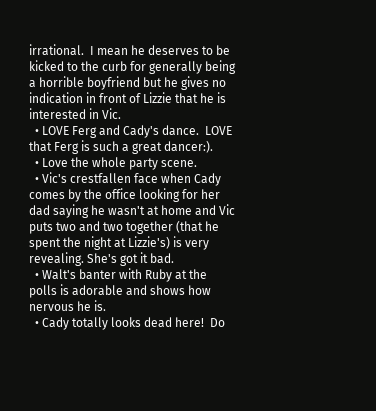irrational.  I mean he deserves to be kicked to the curb for generally being a horrible boyfriend but he gives no indication in front of Lizzie that he is interested in Vic.
  • LOVE Ferg and Cady's dance.  LOVE that Ferg is such a great dancer:).
  • Love the whole party scene.
  • Vic's crestfallen face when Cady comes by the office looking for her dad saying he wasn't at home and Vic puts two and two together (that he spent the night at Lizzie's) is very revealing. She's got it bad.
  • Walt's banter with Ruby at the polls is adorable and shows how nervous he is.
  • Cady totally looks dead here!  Do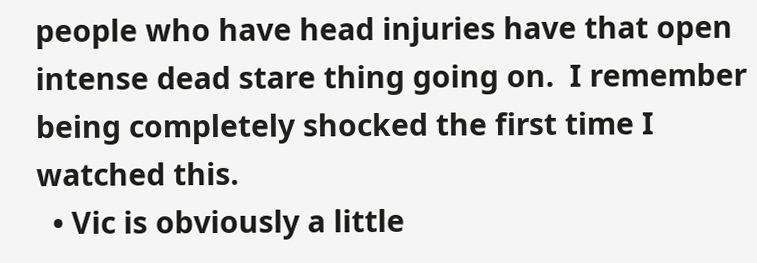people who have head injuries have that open intense dead stare thing going on.  I remember being completely shocked the first time I watched this.
  • Vic is obviously a little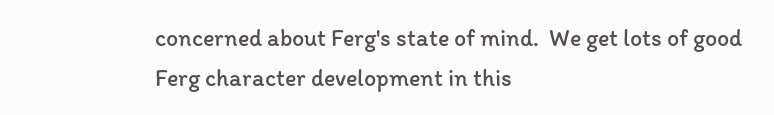concerned about Ferg's state of mind.  We get lots of good Ferg character development in this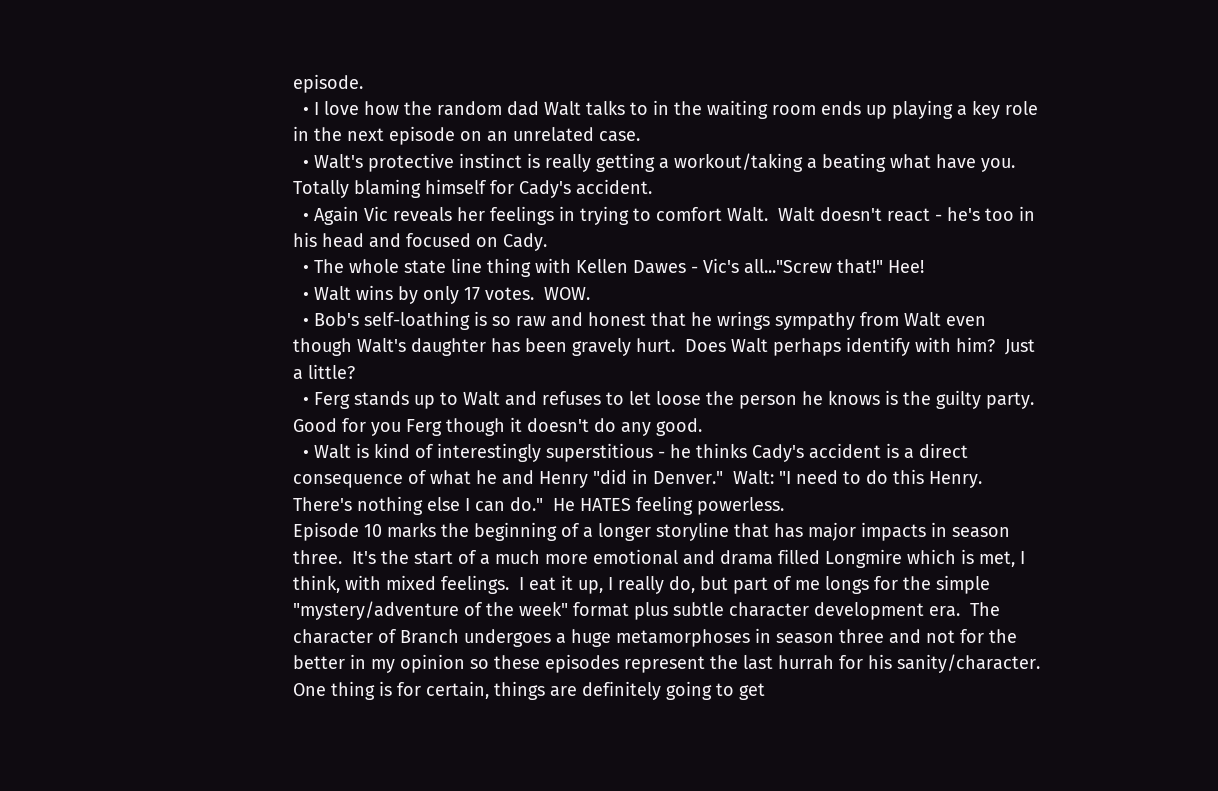episode.
  • I love how the random dad Walt talks to in the waiting room ends up playing a key role in the next episode on an unrelated case.
  • Walt's protective instinct is really getting a workout/taking a beating what have you.  Totally blaming himself for Cady's accident.
  • Again Vic reveals her feelings in trying to comfort Walt.  Walt doesn't react - he's too in his head and focused on Cady.
  • The whole state line thing with Kellen Dawes - Vic's all..."Screw that!" Hee!
  • Walt wins by only 17 votes.  WOW.
  • Bob's self-loathing is so raw and honest that he wrings sympathy from Walt even though Walt's daughter has been gravely hurt.  Does Walt perhaps identify with him?  Just a little?
  • Ferg stands up to Walt and refuses to let loose the person he knows is the guilty party.  Good for you Ferg though it doesn't do any good.
  • Walt is kind of interestingly superstitious - he thinks Cady's accident is a direct consequence of what he and Henry "did in Denver."  Walt: "I need to do this Henry.  There's nothing else I can do."  He HATES feeling powerless.
Episode 10 marks the beginning of a longer storyline that has major impacts in season three.  It's the start of a much more emotional and drama filled Longmire which is met, I think, with mixed feelings.  I eat it up, I really do, but part of me longs for the simple "mystery/adventure of the week" format plus subtle character development era.  The character of Branch undergoes a huge metamorphoses in season three and not for the better in my opinion so these episodes represent the last hurrah for his sanity/character.  One thing is for certain, things are definitely going to get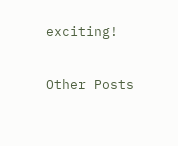exciting!

Other Posts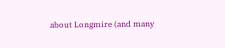about Longmire (and many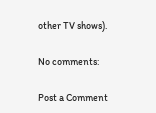other TV shows).

No comments:

Post a Comment